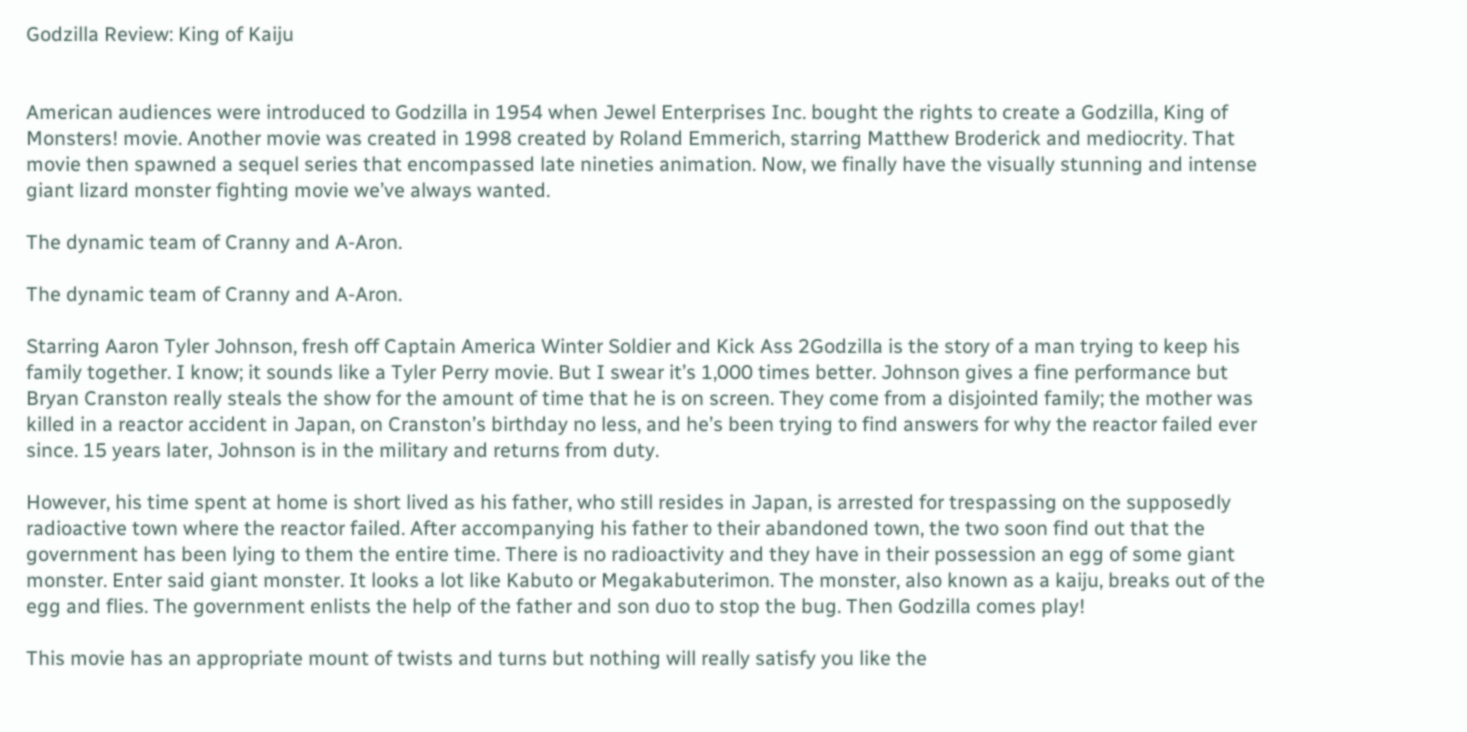Godzilla Review: King of Kaiju


American audiences were introduced to Godzilla in 1954 when Jewel Enterprises Inc. bought the rights to create a Godzilla, King of Monsters! movie. Another movie was created in 1998 created by Roland Emmerich, starring Matthew Broderick and mediocrity. That movie then spawned a sequel series that encompassed late nineties animation. Now, we finally have the visually stunning and intense giant lizard monster fighting movie we’ve always wanted.

The dynamic team of Cranny and A-Aron.

The dynamic team of Cranny and A-Aron.

Starring Aaron Tyler Johnson, fresh off Captain America Winter Soldier and Kick Ass 2Godzilla is the story of a man trying to keep his family together. I know; it sounds like a Tyler Perry movie. But I swear it’s 1,000 times better. Johnson gives a fine performance but Bryan Cranston really steals the show for the amount of time that he is on screen. They come from a disjointed family; the mother was killed in a reactor accident in Japan, on Cranston’s birthday no less, and he’s been trying to find answers for why the reactor failed ever since. 15 years later, Johnson is in the military and returns from duty.

However, his time spent at home is short lived as his father, who still resides in Japan, is arrested for trespassing on the supposedly radioactive town where the reactor failed. After accompanying his father to their abandoned town, the two soon find out that the government has been lying to them the entire time. There is no radioactivity and they have in their possession an egg of some giant monster. Enter said giant monster. It looks a lot like Kabuto or Megakabuterimon. The monster, also known as a kaiju, breaks out of the egg and flies. The government enlists the help of the father and son duo to stop the bug. Then Godzilla comes play!

This movie has an appropriate mount of twists and turns but nothing will really satisfy you like the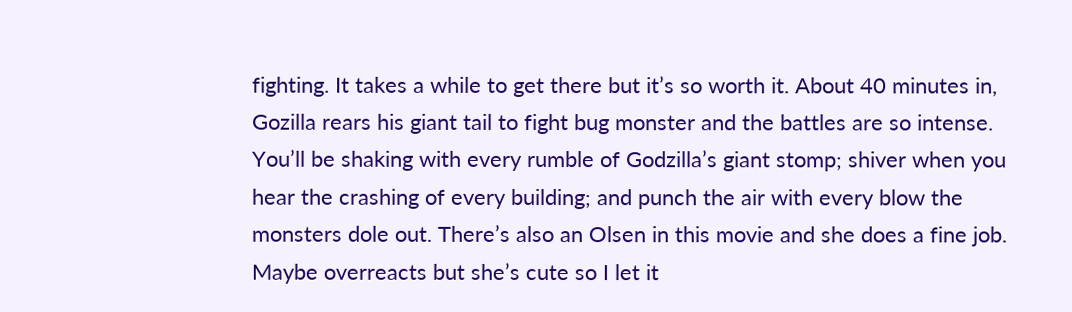fighting. It takes a while to get there but it’s so worth it. About 40 minutes in, Gozilla rears his giant tail to fight bug monster and the battles are so intense. You’ll be shaking with every rumble of Godzilla’s giant stomp; shiver when you hear the crashing of every building; and punch the air with every blow the monsters dole out. There’s also an Olsen in this movie and she does a fine job. Maybe overreacts but she’s cute so I let it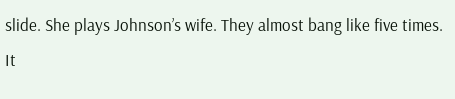slide. She plays Johnson’s wife. They almost bang like five times. It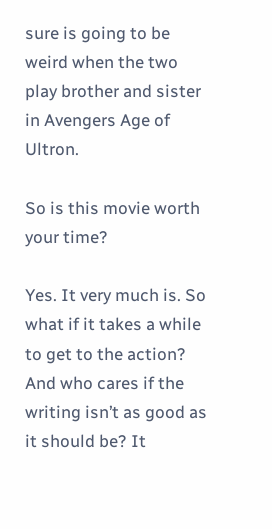sure is going to be weird when the two play brother and sister in Avengers Age of Ultron.

So is this movie worth your time?

Yes. It very much is. So what if it takes a while to get to the action? And who cares if the writing isn’t as good as it should be? It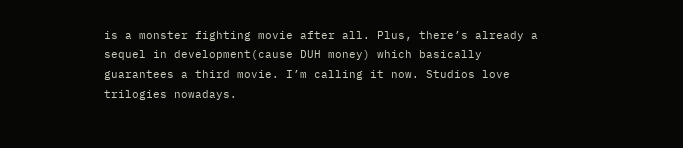is a monster fighting movie after all. Plus, there’s already a sequel in development(cause DUH money) which basically guarantees a third movie. I’m calling it now. Studios love trilogies nowadays.